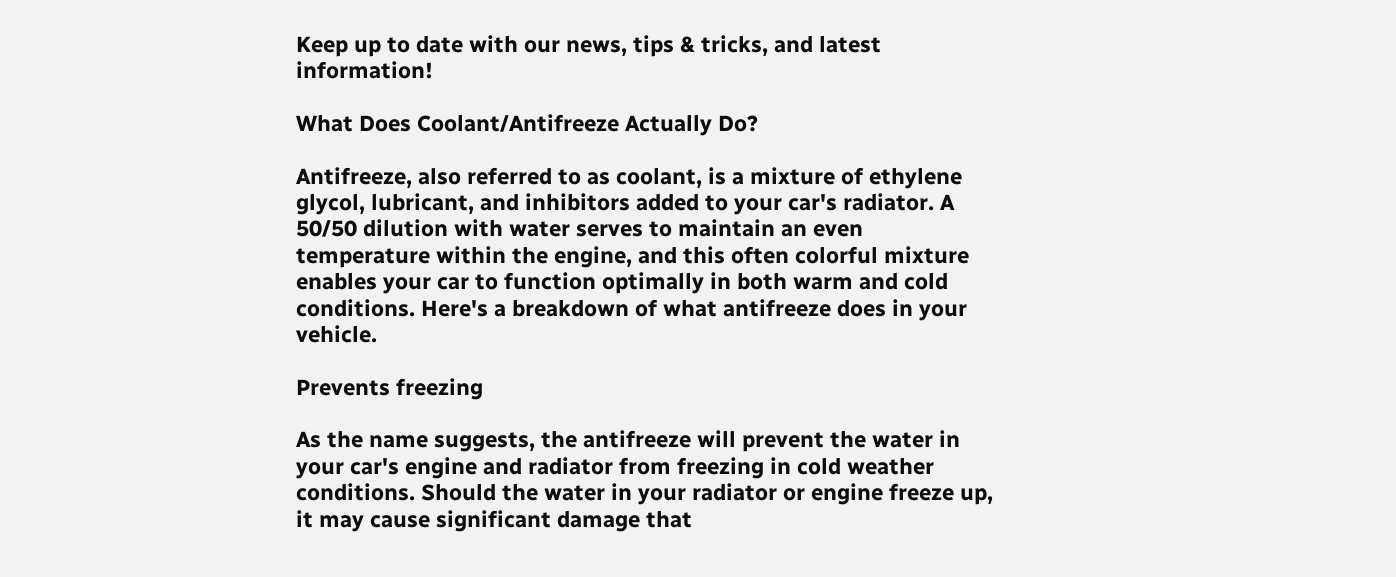Keep up to date with our news, tips & tricks, and latest information!

What Does Coolant/Antifreeze Actually Do?

Antifreeze, also referred to as coolant, is a mixture of ethylene glycol, lubricant, and inhibitors added to your car's radiator. A 50/50 dilution with water serves to maintain an even temperature within the engine, and this often colorful mixture enables your car to function optimally in both warm and cold conditions. Here's a breakdown of what antifreeze does in your vehicle.

Prevents freezing

As the name suggests, the antifreeze will prevent the water in your car's engine and radiator from freezing in cold weather conditions. Should the water in your radiator or engine freeze up, it may cause significant damage that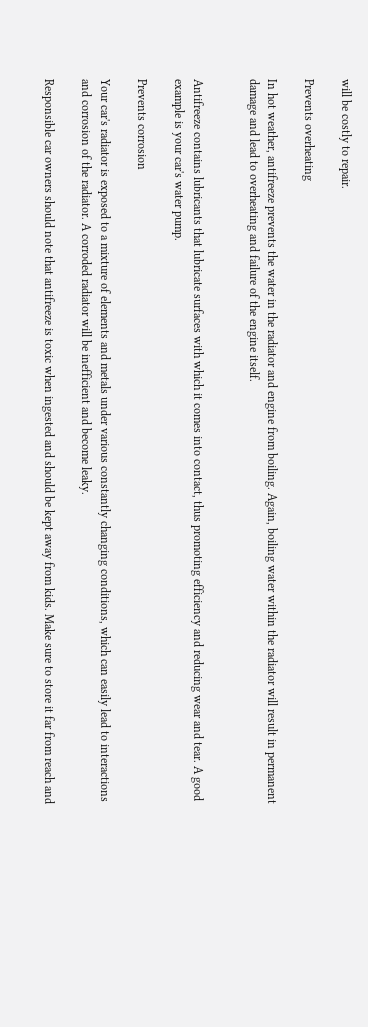will be costly to repair.

Prevents overheating

In hot weather, antifreeze prevents the water in the radiator and engine from boiling. Again, boiling water within the radiator will result in permanent damage and lead to overheating and failure of the engine itself.


Antifreeze contains lubricants that lubricate surfaces with which it comes into contact, thus promoting efficiency and reducing wear and tear. A good example is your car's water pump.

Prevents corrosion

Your car's radiator is exposed to a mixture of elements and metals under various constantly changing conditions, which can easily lead to interactions and corrosion of the radiator. A corroded radiator will be inefficient and become leaky.

Responsible car owners should note that antifreeze is toxic when ingested and should be kept away from kids. Make sure to store it far from reach and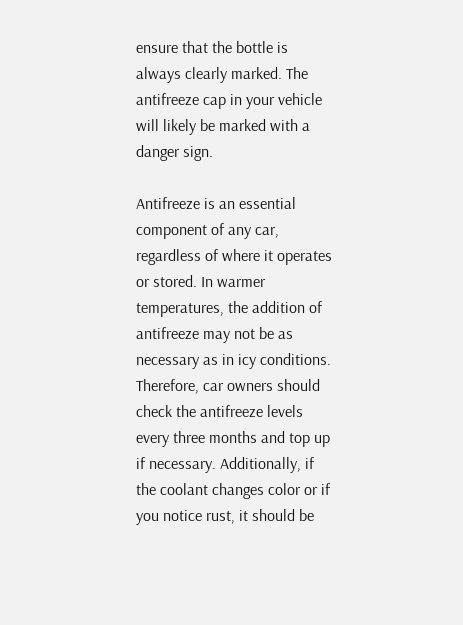ensure that the bottle is always clearly marked. The antifreeze cap in your vehicle will likely be marked with a danger sign.

Antifreeze is an essential component of any car, regardless of where it operates or stored. In warmer temperatures, the addition of antifreeze may not be as necessary as in icy conditions. Therefore, car owners should check the antifreeze levels every three months and top up if necessary. Additionally, if the coolant changes color or if you notice rust, it should be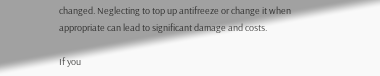changed. Neglecting to top up antifreeze or change it when appropriate can lead to significant damage and costs.

If you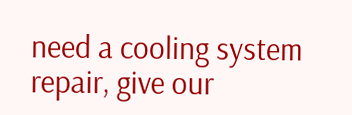need a cooling system repair, give our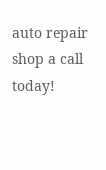auto repair shop a call today!